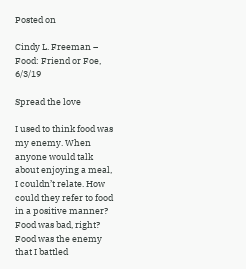Posted on

Cindy L. Freeman – Food: Friend or Foe, 6/3/19

Spread the love

I used to think food was my enemy. When anyone would talk about enjoying a meal, I couldn’t relate. How could they refer to food in a positive manner? Food was bad, right? Food was the enemy that I battled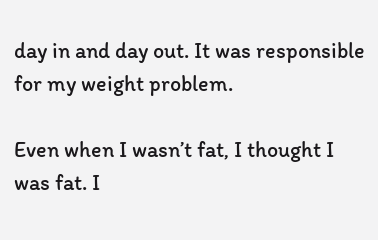day in and day out. It was responsible for my weight problem.

Even when I wasn’t fat, I thought I was fat. I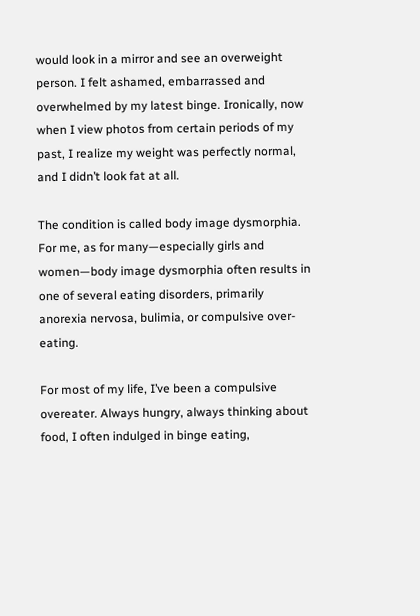would look in a mirror and see an overweight person. I felt ashamed, embarrassed and overwhelmed by my latest binge. Ironically, now when I view photos from certain periods of my past, I realize my weight was perfectly normal, and I didn’t look fat at all.

The condition is called body image dysmorphia. For me, as for many—especially girls and women—body image dysmorphia often results in one of several eating disorders, primarily anorexia nervosa, bulimia, or compulsive over-eating.

For most of my life, I’ve been a compulsive overeater. Always hungry, always thinking about food, I often indulged in binge eating,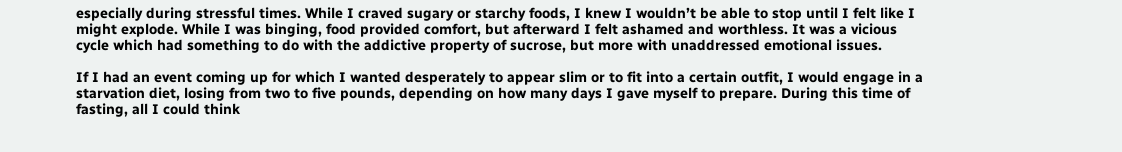especially during stressful times. While I craved sugary or starchy foods, I knew I wouldn’t be able to stop until I felt like I might explode. While I was binging, food provided comfort, but afterward I felt ashamed and worthless. It was a vicious cycle which had something to do with the addictive property of sucrose, but more with unaddressed emotional issues.

If I had an event coming up for which I wanted desperately to appear slim or to fit into a certain outfit, I would engage in a starvation diet, losing from two to five pounds, depending on how many days I gave myself to prepare. During this time of fasting, all I could think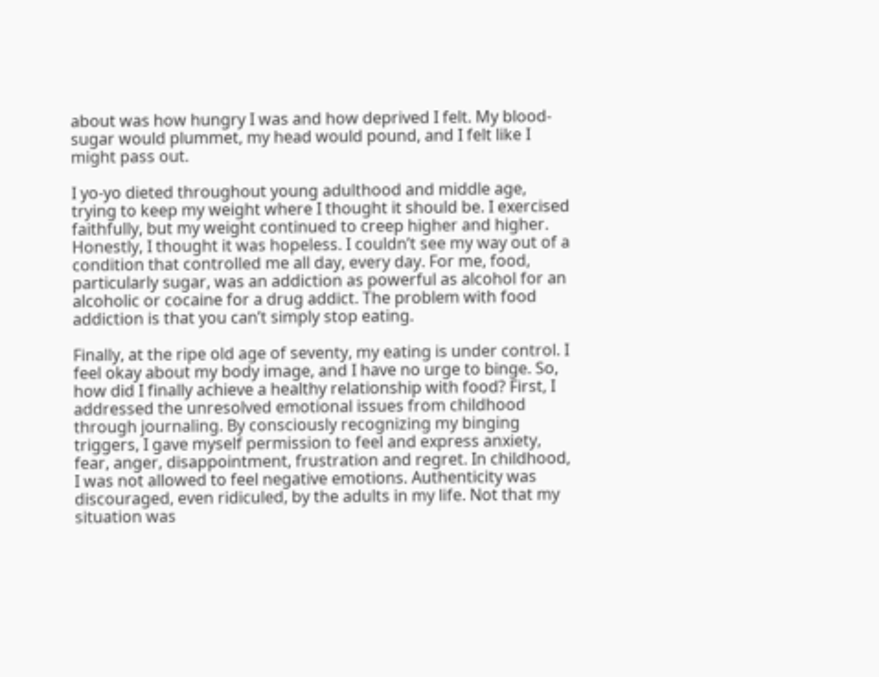about was how hungry I was and how deprived I felt. My blood-sugar would plummet, my head would pound, and I felt like I might pass out.

I yo-yo dieted throughout young adulthood and middle age, trying to keep my weight where I thought it should be. I exercised faithfully, but my weight continued to creep higher and higher. Honestly, I thought it was hopeless. I couldn’t see my way out of a condition that controlled me all day, every day. For me, food, particularly sugar, was an addiction as powerful as alcohol for an alcoholic or cocaine for a drug addict. The problem with food addiction is that you can’t simply stop eating.

Finally, at the ripe old age of seventy, my eating is under control. I feel okay about my body image, and I have no urge to binge. So, how did I finally achieve a healthy relationship with food? First, I addressed the unresolved emotional issues from childhood through journaling. By consciously recognizing my binging triggers, I gave myself permission to feel and express anxiety, fear, anger, disappointment, frustration and regret. In childhood, I was not allowed to feel negative emotions. Authenticity was discouraged, even ridiculed, by the adults in my life. Not that my situation was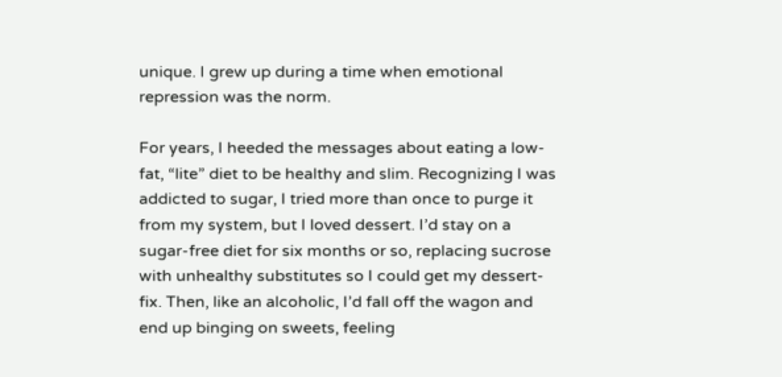unique. I grew up during a time when emotional repression was the norm.

For years, I heeded the messages about eating a low-fat, “lite” diet to be healthy and slim. Recognizing I was addicted to sugar, I tried more than once to purge it from my system, but I loved dessert. I’d stay on a sugar-free diet for six months or so, replacing sucrose with unhealthy substitutes so I could get my dessert-fix. Then, like an alcoholic, I’d fall off the wagon and end up binging on sweets, feeling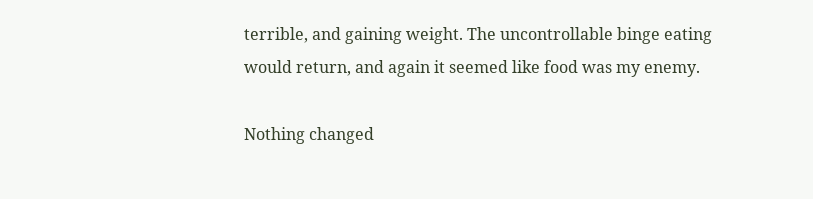terrible, and gaining weight. The uncontrollable binge eating would return, and again it seemed like food was my enemy.

Nothing changed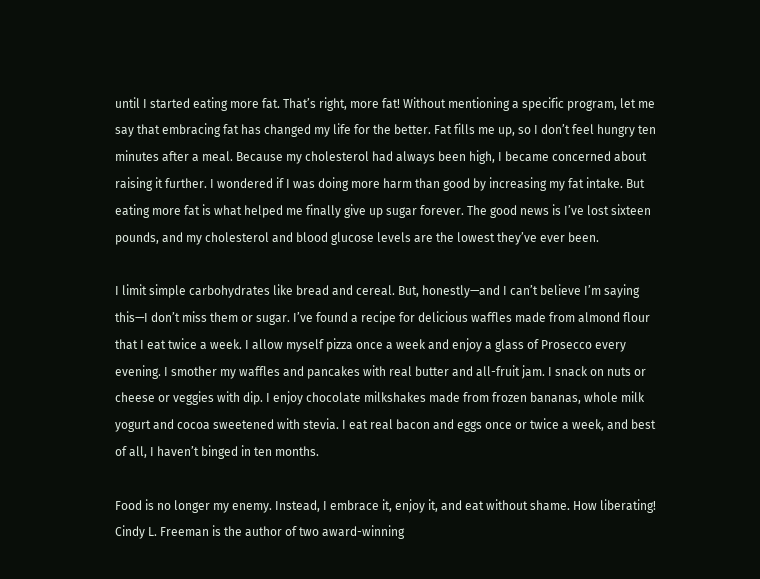until I started eating more fat. That’s right, more fat! Without mentioning a specific program, let me say that embracing fat has changed my life for the better. Fat fills me up, so I don’t feel hungry ten minutes after a meal. Because my cholesterol had always been high, I became concerned about raising it further. I wondered if I was doing more harm than good by increasing my fat intake. But eating more fat is what helped me finally give up sugar forever. The good news is I’ve lost sixteen pounds, and my cholesterol and blood glucose levels are the lowest they’ve ever been.

I limit simple carbohydrates like bread and cereal. But, honestly—and I can’t believe I’m saying this—I don’t miss them or sugar. I’ve found a recipe for delicious waffles made from almond flour that I eat twice a week. I allow myself pizza once a week and enjoy a glass of Prosecco every evening. I smother my waffles and pancakes with real butter and all-fruit jam. I snack on nuts or cheese or veggies with dip. I enjoy chocolate milkshakes made from frozen bananas, whole milk yogurt and cocoa sweetened with stevia. I eat real bacon and eggs once or twice a week, and best of all, I haven’t binged in ten months.

Food is no longer my enemy. Instead, I embrace it, enjoy it, and eat without shame. How liberating! Cindy L. Freeman is the author of two award-winning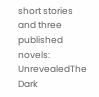short stories and three published novels: UnrevealedThe Dark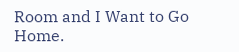Room and I Want to Go Home.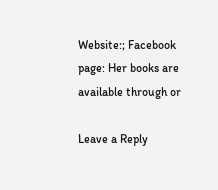Website:; Facebook page: Her books are available through or

Leave a Reply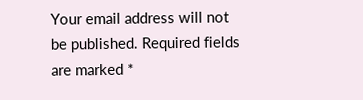Your email address will not be published. Required fields are marked *